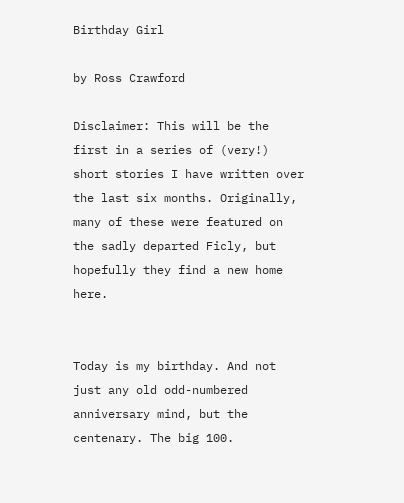Birthday Girl

by Ross Crawford

Disclaimer: This will be the first in a series of (very!) short stories I have written over the last six months. Originally, many of these were featured on the sadly departed Ficly, but hopefully they find a new home here.


Today is my birthday. And not just any old odd-numbered anniversary mind, but the centenary. The big 100.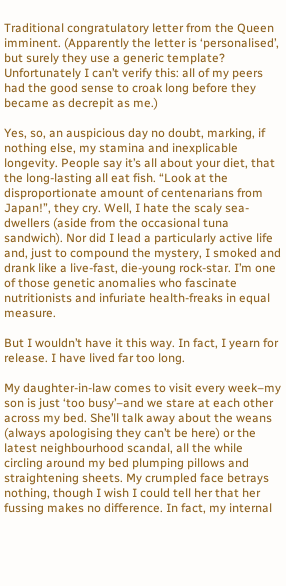Traditional congratulatory letter from the Queen imminent. (Apparently the letter is ‘personalised’, but surely they use a generic template? Unfortunately I can’t verify this: all of my peers had the good sense to croak long before they became as decrepit as me.)

Yes, so, an auspicious day no doubt, marking, if nothing else, my stamina and inexplicable longevity. People say it’s all about your diet, that the long-lasting all eat fish. “Look at the disproportionate amount of centenarians from Japan!”, they cry. Well, I hate the scaly sea-dwellers (aside from the occasional tuna sandwich). Nor did I lead a particularly active life and, just to compound the mystery, I smoked and drank like a live-fast, die-young rock-star. I’m one of those genetic anomalies who fascinate nutritionists and infuriate health-freaks in equal measure.

But I wouldn’t have it this way. In fact, I yearn for release. I have lived far too long.

My daughter-in-law comes to visit every week–my son is just ‘too busy’–and we stare at each other across my bed. She’ll talk away about the weans (always apologising they can’t be here) or the latest neighbourhood scandal, all the while circling around my bed plumping pillows and straightening sheets. My crumpled face betrays nothing, though I wish I could tell her that her fussing makes no difference. In fact, my internal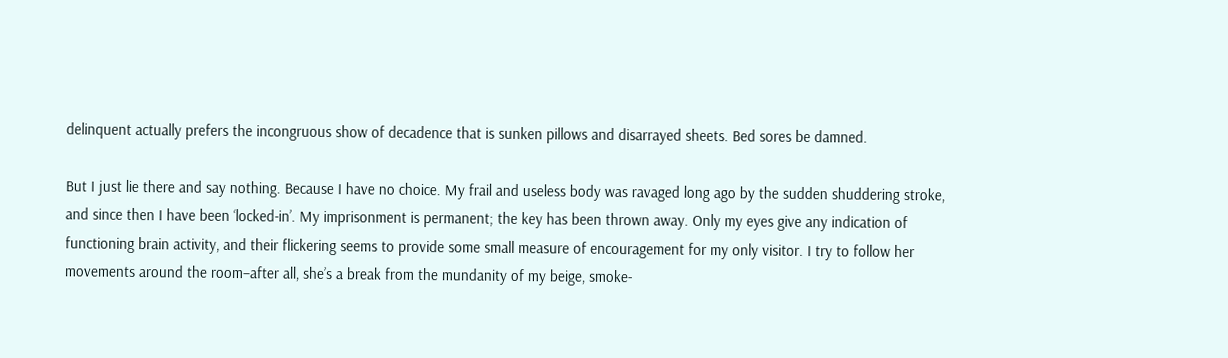delinquent actually prefers the incongruous show of decadence that is sunken pillows and disarrayed sheets. Bed sores be damned.

But I just lie there and say nothing. Because I have no choice. My frail and useless body was ravaged long ago by the sudden shuddering stroke, and since then I have been ‘locked-in’. My imprisonment is permanent; the key has been thrown away. Only my eyes give any indication of functioning brain activity, and their flickering seems to provide some small measure of encouragement for my only visitor. I try to follow her movements around the room–after all, she’s a break from the mundanity of my beige, smoke-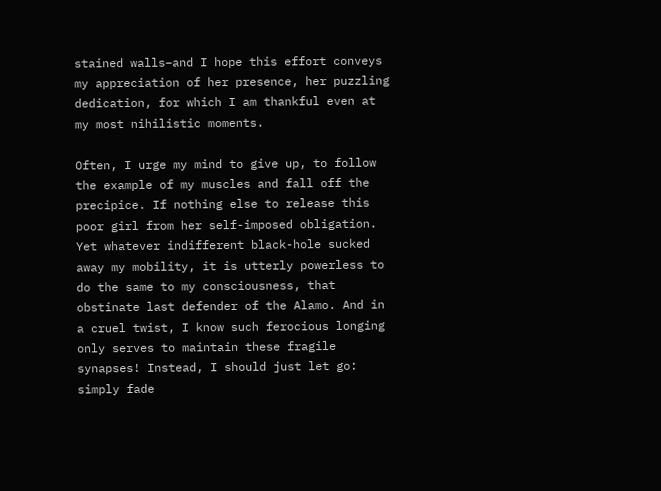stained walls–and I hope this effort conveys my appreciation of her presence, her puzzling dedication, for which I am thankful even at my most nihilistic moments.

Often, I urge my mind to give up, to follow the example of my muscles and fall off the precipice. If nothing else to release this poor girl from her self-imposed obligation. Yet whatever indifferent black-hole sucked away my mobility, it is utterly powerless to do the same to my consciousness, that obstinate last defender of the Alamo. And in a cruel twist, I know such ferocious longing only serves to maintain these fragile synapses! Instead, I should just let go: simply fade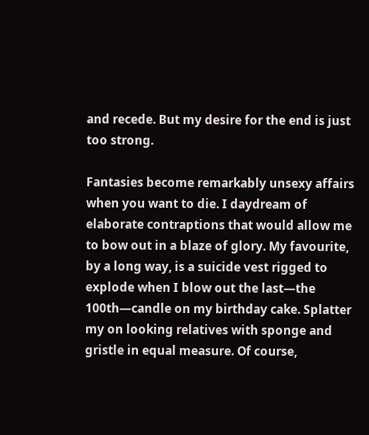and recede. But my desire for the end is just too strong.

Fantasies become remarkably unsexy affairs when you want to die. I daydream of elaborate contraptions that would allow me to bow out in a blaze of glory. My favourite, by a long way, is a suicide vest rigged to explode when I blow out the last—the 100th—candle on my birthday cake. Splatter my on looking relatives with sponge and gristle in equal measure. Of course,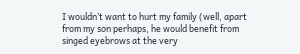I wouldn’t want to hurt my family (well, apart from my son perhaps, he would benefit from singed eyebrows at the very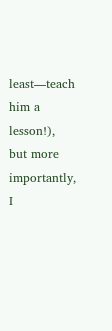least—teach him a lesson!), but more importantly, I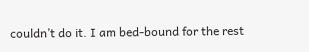couldn’t do it. I am bed-bound for the rest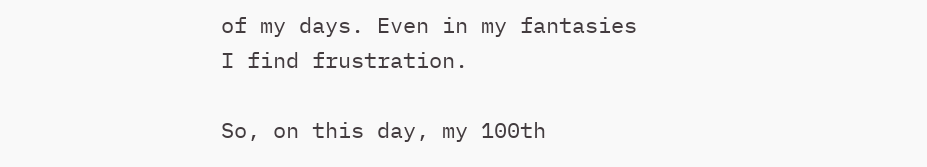of my days. Even in my fantasies I find frustration.

So, on this day, my 100th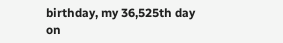birthday, my 36,525th day on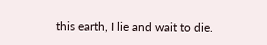this earth, I lie and wait to die.